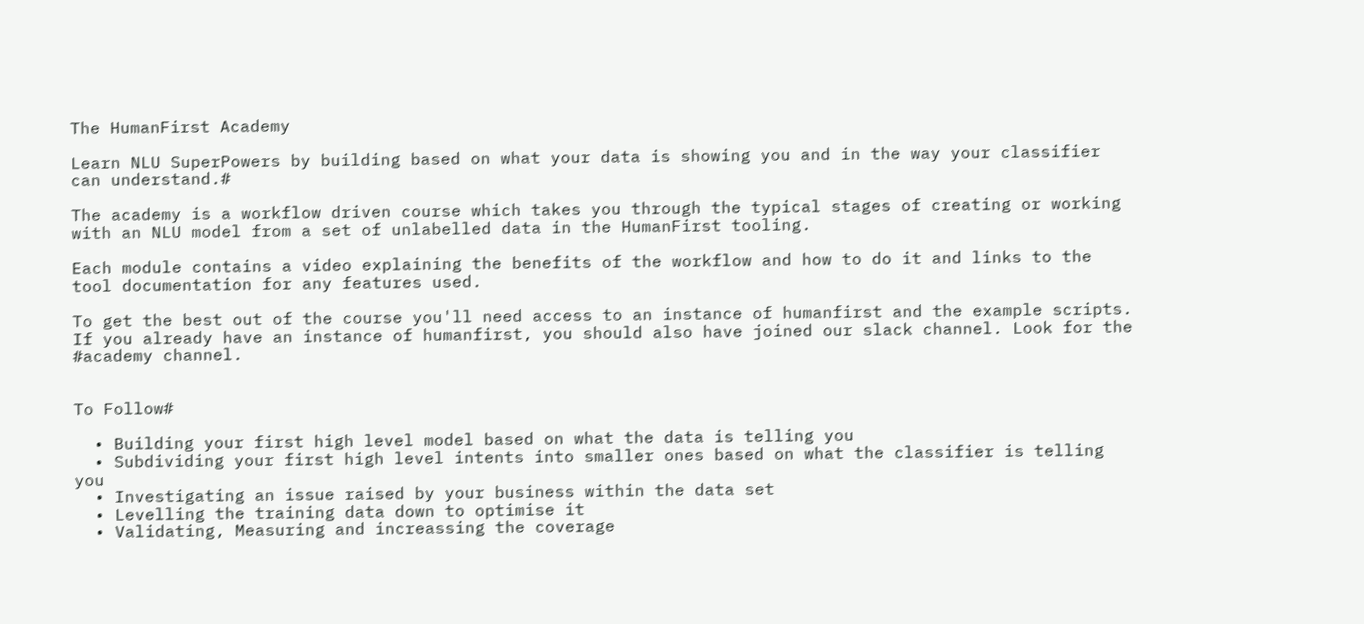The HumanFirst Academy

Learn NLU SuperPowers by building based on what your data is showing you and in the way your classifier can understand.#

The academy is a workflow driven course which takes you through the typical stages of creating or working with an NLU model from a set of unlabelled data in the HumanFirst tooling.

Each module contains a video explaining the benefits of the workflow and how to do it and links to the tool documentation for any features used.

To get the best out of the course you'll need access to an instance of humanfirst and the example scripts. If you already have an instance of humanfirst, you should also have joined our slack channel. Look for the #academy channel.


To Follow#

  • Building your first high level model based on what the data is telling you
  • Subdividing your first high level intents into smaller ones based on what the classifier is telling you
  • Investigating an issue raised by your business within the data set
  • Levelling the training data down to optimise it
  • Validating, Measuring and increassing the coverage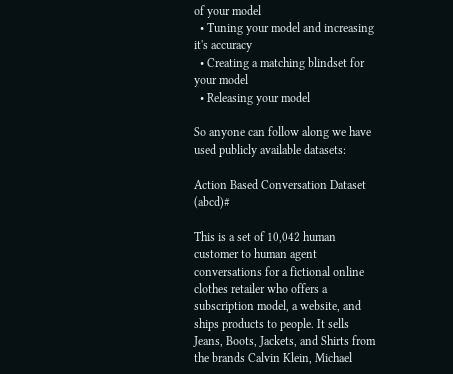of your model
  • Tuning your model and increasing it's accuracy
  • Creating a matching blindset for your model
  • Releasing your model

So anyone can follow along we have used publicly available datasets:

Action Based Conversation Dataset (abcd)#

This is a set of 10,042 human customer to human agent conversations for a fictional online clothes retailer who offers a subscription model, a website, and ships products to people. It sells Jeans, Boots, Jackets, and Shirts from the brands Calvin Klein, Michael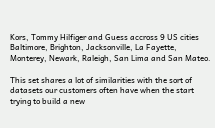Kors, Tommy Hilfiger and Guess accross 9 US cities Baltimore, Brighton, Jacksonville, La Fayette, Monterey, Newark, Raleigh, San Lima and San Mateo.

This set shares a lot of similarities with the sort of datasets our customers often have when the start trying to build a new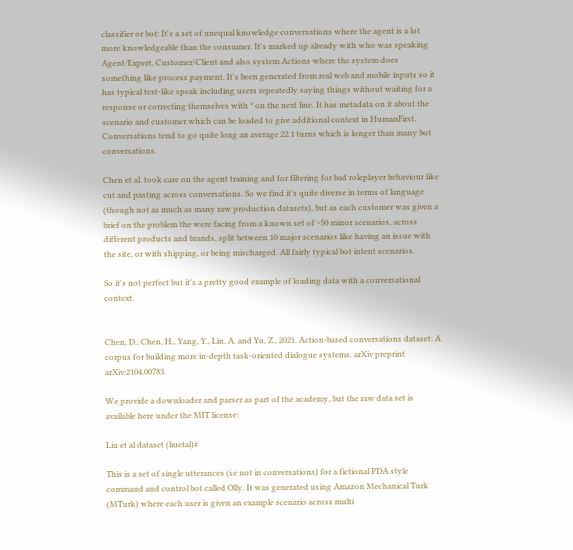classifier or bot: It's a set of unequal knowledge conversations where the agent is a lot more knowledgeable than the consumer. It's marked up already with who was speaking Agent/Expert, Customer/Client and also system Actions where the system does something like process payment. It's been generated from real web and mobile inputs so it has typical text-like speak including users repeatedly saying things without waiting for a response or correcting themselves with * on the next line. It has metadata on it about the scenario and customer which can be loaded to give additional context in HumanFirst. Conversations tend to go quite long an average 22.1 turns which is longer than many bot conversations.

Chen et al. took care on the agent training and for filtering for bad roleplayer behaviour like cut and pasting across conversations. So we find it's quite diverse in terms of language (though not as much as many raw production datasets), but as each customer was given a brief on the problem the were facing from a known set of ~50 minor scenarios, across different products and brands, split between 10 major scenarios like having an issue with the site, or with shipping, or being mischarged. All fairly typical bot intent scenarios.

So it's not perfect but it's a pretty good example of loading data with a conversational context.


Chen, D., Chen, H., Yang, Y., Lin, A. and Yu, Z., 2021. Action-based conversations dataset: A corpus for building more in-depth task-oriented dialogue systems. arXiv preprint arXiv:2104.00783.

We provide a downloader and parser as part of the academy, but the raw data set is available here under the MIT license:

Liu et al dataset (liuetal)#

This is a set of single utterances (i.e not in conversations) for a fictional PDA style command and control bot called Olly. It was generated using Amazon Mechanical Turk (MTurk) where each user is given an example scenario across multi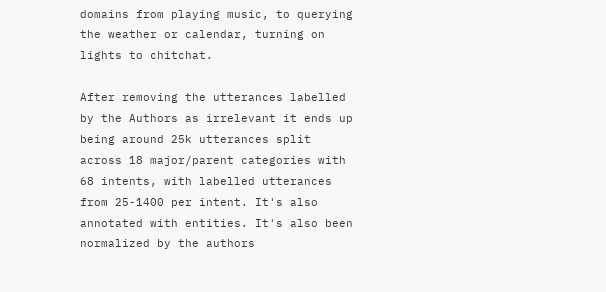domains from playing music, to querying the weather or calendar, turning on lights to chitchat.

After removing the utterances labelled by the Authors as irrelevant it ends up being around 25k utterances split across 18 major/parent categories with 68 intents, with labelled utterances from 25-1400 per intent. It's also annotated with entities. It's also been normalized by the authors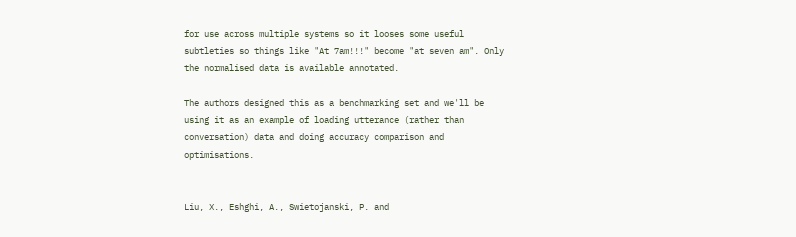for use across multiple systems so it looses some useful subtleties so things like "At 7am!!!" become "at seven am". Only the normalised data is available annotated.

The authors designed this as a benchmarking set and we'll be using it as an example of loading utterance (rather than conversation) data and doing accuracy comparison and optimisations.


Liu, X., Eshghi, A., Swietojanski, P. and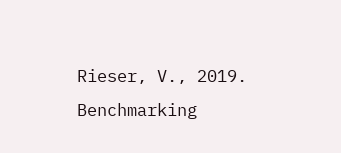Rieser, V., 2019. Benchmarking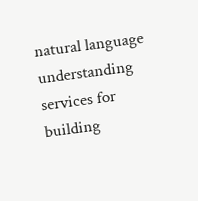natural language understanding services for building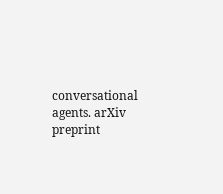conversational agents. arXiv preprint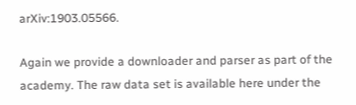arXiv:1903.05566.

Again we provide a downloader and parser as part of the academy. The raw data set is available here under the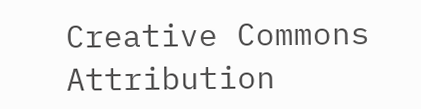Creative Commons Attribution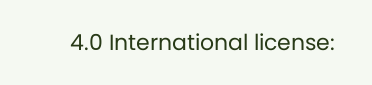4.0 International license: